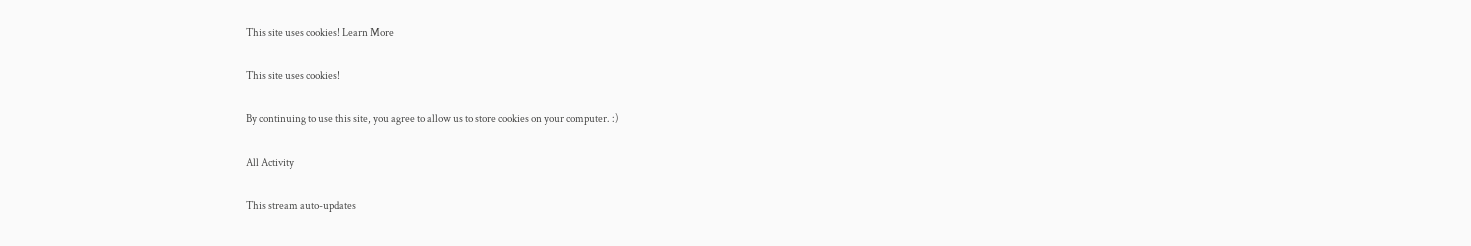This site uses cookies! Learn More

This site uses cookies!

By continuing to use this site, you agree to allow us to store cookies on your computer. :)

All Activity

This stream auto-updates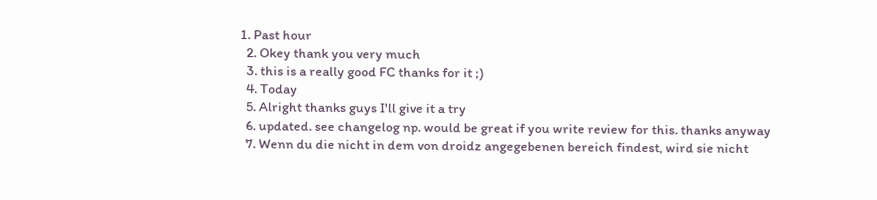1. Past hour
  2. Okey thank you very much
  3. this is a really good FC thanks for it ;)
  4. Today
  5. Alright thanks guys I'll give it a try
  6. updated. see changelog np. would be great if you write review for this. thanks anyway
  7. Wenn du die nicht in dem von droidz angegebenen bereich findest, wird sie nicht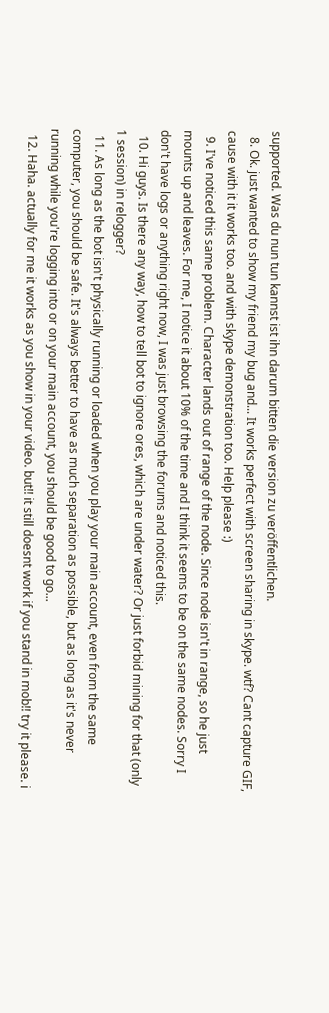supported. Was du nun tun kannst ist ihn darum bitten die version zu veröffentlichen.
  8. Ok. just wanted to show my friend my bug and... It works perfect with screen sharing in skype. wtf? Cant capture GIF, cause with it it works too. and with skype demonstration too. Help please :)
  9. I've noticed this same problem. Character lands out of range of the node. Since node isn't in range, so he just mounts up and leaves. For me, I notice it about 10% of the time and I think it seems to be on the same nodes. Sorry I don't have logs or anything right now, I was just browsing the forums and noticed this.
  10. Hi guys. Is there any way, how to tell bot to ignore ores, which are under water? Or just forbid mining for that (only 1 session) in relogger?
  11. As long as the bot isn't physically running or loaded when you play your main account, even from the same computer, you should be safe. It's always better to have as much separation as possible, but as long as it's never running while you're logging into or on your main account, you should be good to go...
  12. Haha. actually for me it works as you show in your video. but!! it still doesnt work if you stand in mob!! try it please. i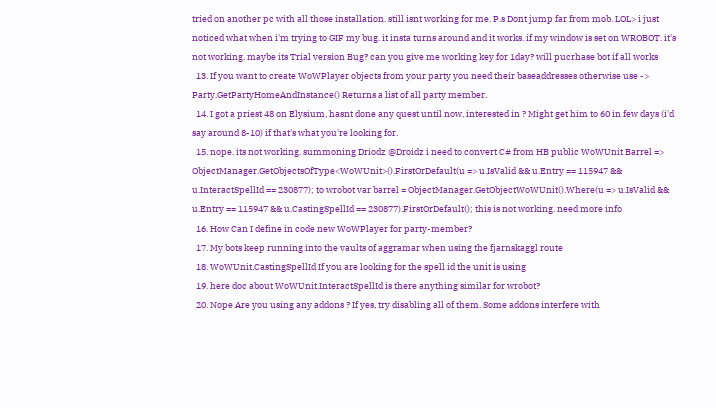tried on another pc with all those installation. still isnt working for me. P.s Dont jump far from mob. LOL> i just noticed what when i'm trying to GIF my bug. it insta turns around and it works. if my window is set on WROBOT. it's not working. maybe its Trial version Bug? can you give me working key for 1day? will pucrhase bot if all works
  13. If you want to create WoWPlayer objects from your party you need their baseaddresses otherwise use -> Party.GetPartyHomeAndInstance() Returns a list of all party member.
  14. I got a priest 48 on Elysium, hasnt done any quest until now, interested in ? Might get him to 60 in few days (i'd say around 8-10) if that's what you're looking for.
  15. nope. its not working. summoning Driodz @Droidz i need to convert C# from HB public WoWUnit Barrel => ObjectManager.GetObjectsOfType<WoWUnit>().FirstOrDefault(u => u.IsValid && u.Entry == 115947 && u.InteractSpellId == 230877); to wrobot var barrel = ObjectManager.GetObjectWoWUnit().Where(u => u.IsValid && u.Entry == 115947 && u.CastingSpellId == 230877).FirstOrDefault(); this is not working. need more info
  16. How Can I define in code new WoWPlayer for party-member?
  17. My bots keep running into the vaults of aggramar when using the fjarnskaggl route
  18. WoWUnit.CastingSpellId If you are looking for the spell id the unit is using
  19. here doc about WoWUnit.InteractSpellId is there anything similar for wrobot?
  20. Nope Are you using any addons ? If yes, try disabling all of them. Some addons interfere with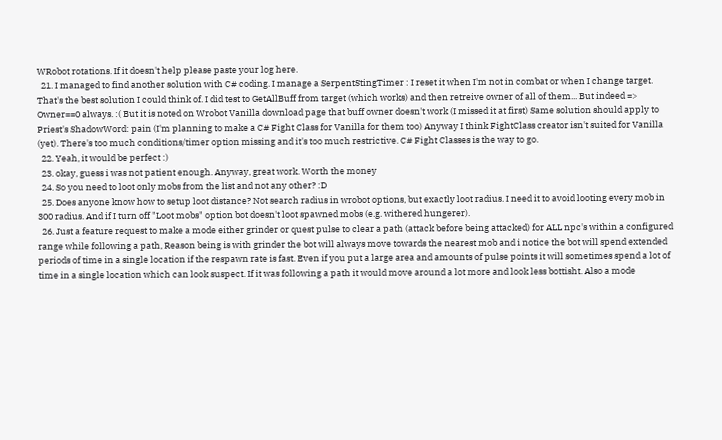WRobot rotations. If it doesn't help please paste your log here.
  21. I managed to find another solution with C# coding. I manage a SerpentStingTimer : I reset it when I'm not in combat or when I change target. That's the best solution I could think of. I did test to GetAllBuff from target (which works) and then retreive owner of all of them... But indeed => Owner==0 always. :( But it is noted on Wrobot Vanilla download page that buff owner doesn't work (I missed it at first) Same solution should apply to Priest's ShadowWord: pain (I'm planning to make a C# Fight Class for Vanilla for them too) Anyway I think FightClass creator isn't suited for Vanilla (yet). There's too much conditions/timer option missing and it's too much restrictive. C# Fight Classes is the way to go.
  22. Yeah, it would be perfect :)
  23. okay, guess i was not patient enough. Anyway, great work. Worth the money
  24. So you need to loot only mobs from the list and not any other? :D
  25. Does anyone know how to setup loot distance? Not search radius in wrobot options, but exactly loot radius. I need it to avoid looting every mob in 300 radius. And if I turn off "Loot mobs" option bot doesn't loot spawned mobs (e.g. withered hungerer).
  26. Just a feature request to make a mode either grinder or quest pulse to clear a path (attack before being attacked) for ALL npc's within a configured range while following a path, Reason being is with grinder the bot will always move towards the nearest mob and i notice the bot will spend extended periods of time in a single location if the respawn rate is fast. Even if you put a large area and amounts of pulse points it will sometimes spend a lot of time in a single location which can look suspect. If it was following a path it would move around a lot more and look less bottisht. Also a mode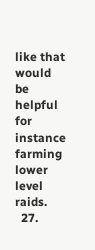like that would be helpful for instance farming lower level raids.
  27.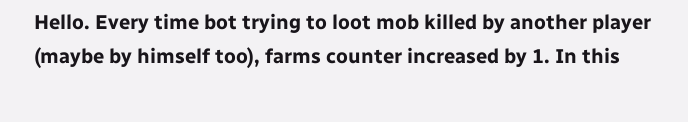Hello. Every time bot trying to loot mob killed by another player (maybe by himself too), farms counter increased by 1. In this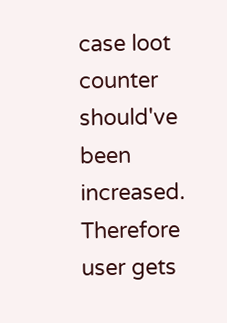case loot counter should've been increased. Therefore user gets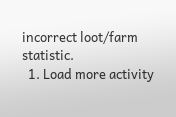incorrect loot/farm statistic.
  1. Load more activity